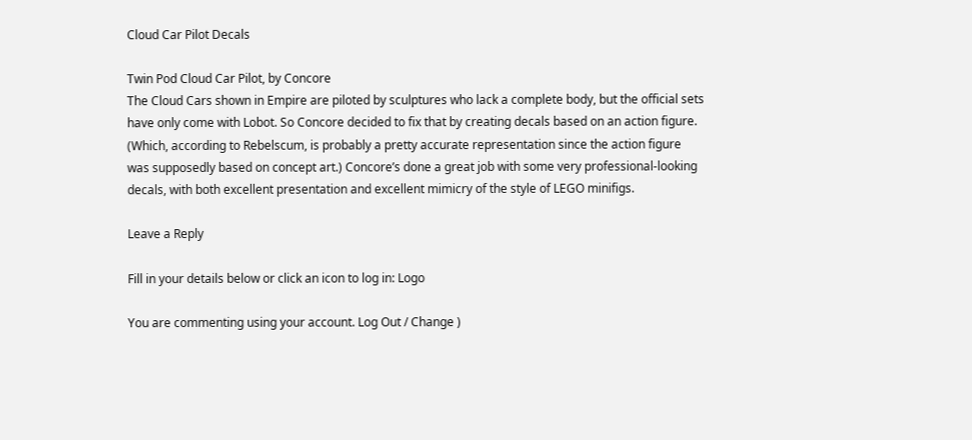Cloud Car Pilot Decals

Twin Pod Cloud Car Pilot, by Concore
The Cloud Cars shown in Empire are piloted by sculptures who lack a complete body, but the official sets have only come with Lobot. So Concore decided to fix that by creating decals based on an action figure. (Which, according to Rebelscum, is probably a pretty accurate representation since the action figure was supposedly based on concept art.) Concore’s done a great job with some very professional-looking decals, with both excellent presentation and excellent mimicry of the style of LEGO minifigs.

Leave a Reply

Fill in your details below or click an icon to log in: Logo

You are commenting using your account. Log Out / Change )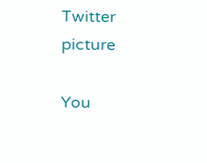Twitter picture

You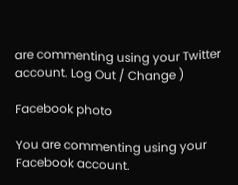are commenting using your Twitter account. Log Out / Change )

Facebook photo

You are commenting using your Facebook account.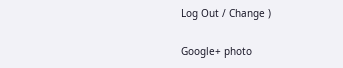Log Out / Change )

Google+ photo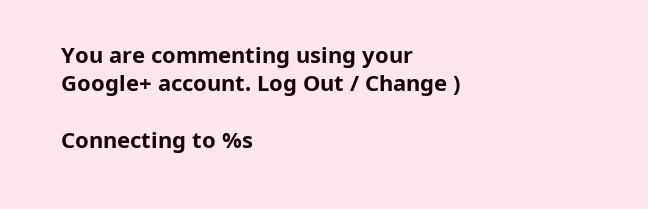You are commenting using your Google+ account. Log Out / Change )

Connecting to %s